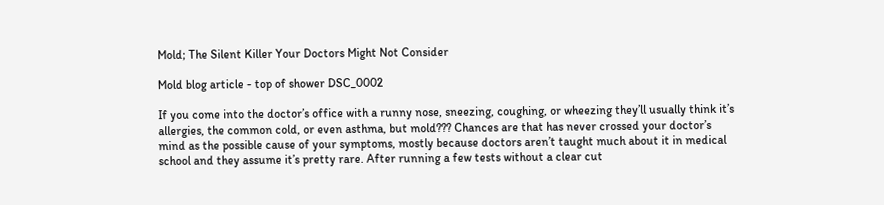Mold; The Silent Killer Your Doctors Might Not Consider

Mold blog article - top of shower DSC_0002

If you come into the doctor’s office with a runny nose, sneezing, coughing, or wheezing they’ll usually think it’s allergies, the common cold, or even asthma, but mold??? Chances are that has never crossed your doctor’s mind as the possible cause of your symptoms, mostly because doctors aren’t taught much about it in medical school and they assume it’s pretty rare. After running a few tests without a clear cut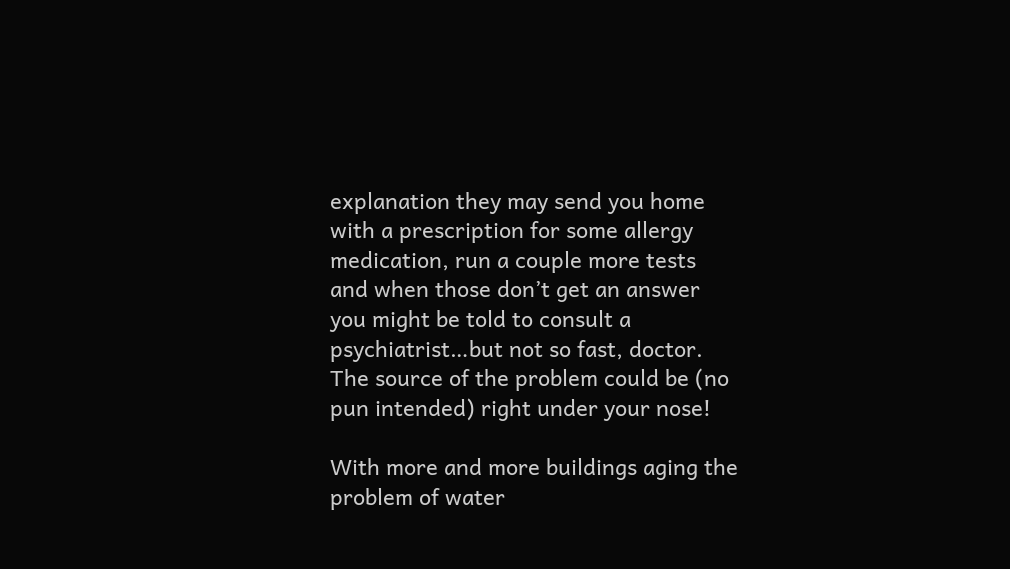explanation they may send you home with a prescription for some allergy medication, run a couple more tests and when those don’t get an answer you might be told to consult a psychiatrist…but not so fast, doctor. The source of the problem could be (no pun intended) right under your nose!

With more and more buildings aging the problem of water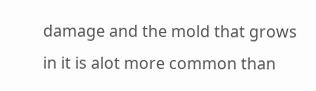damage and the mold that grows in it is alot more common than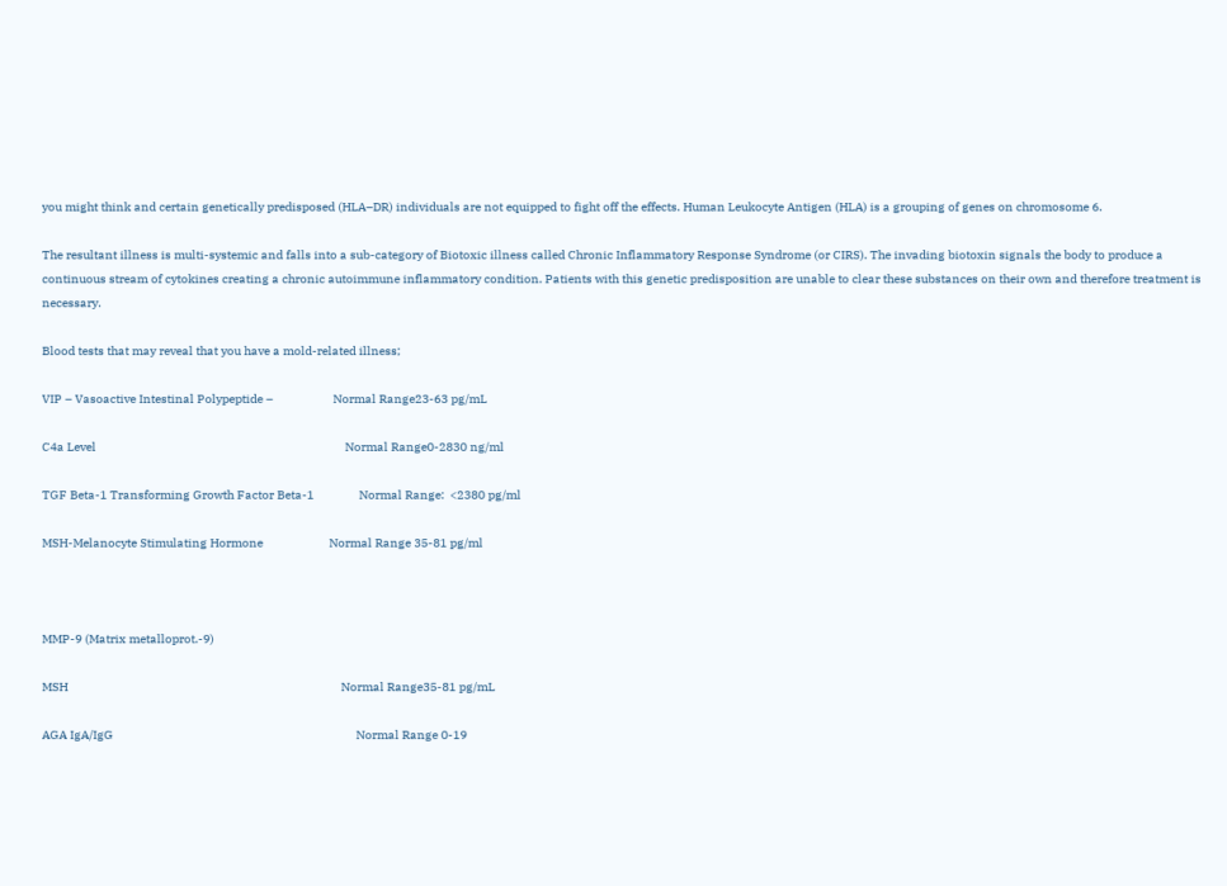you might think and certain genetically predisposed (HLA–DR) individuals are not equipped to fight off the effects. Human Leukocyte Antigen (HLA) is a grouping of genes on chromosome 6.

The resultant illness is multi-systemic and falls into a sub-category of Biotoxic illness called Chronic Inflammatory Response Syndrome (or CIRS). The invading biotoxin signals the body to produce a continuous stream of cytokines creating a chronic autoimmune inflammatory condition. Patients with this genetic predisposition are unable to clear these substances on their own and therefore treatment is necessary.

Blood tests that may reveal that you have a mold-related illness;

VIP – Vasoactive Intestinal Polypeptide –                    Normal Range23-63 pg/mL

C4a Level                                                                                   Normal Range0-2830 ng/ml

TGF Beta-1 Transforming Growth Factor Beta-1               Normal Range:  <2380 pg/ml

MSH-Melanocyte Stimulating Hormone                      Normal Range 35-81 pg/ml



MMP-9 (Matrix metalloprot.-9)

MSH                                                                                           Normal Range35-81 pg/mL

AGA IgA/IgG                                                                                 Normal Range 0-19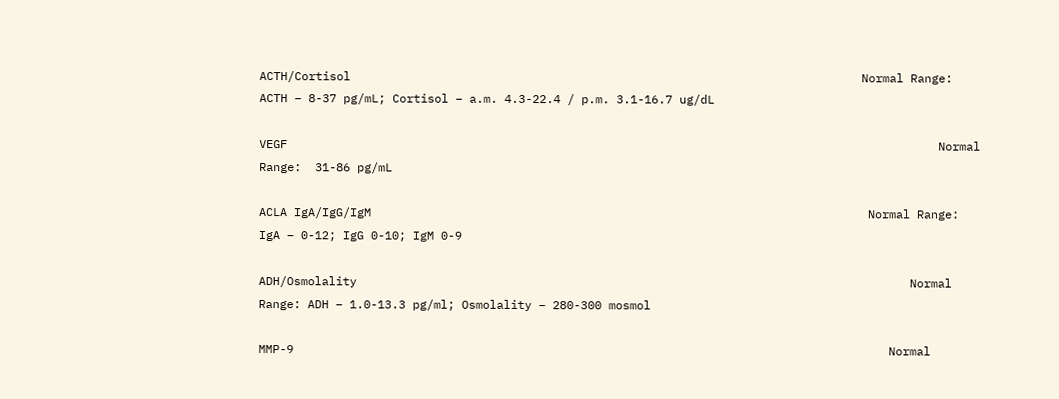ACTH/Cortisol                                                                         Normal Range:  ACTH – 8-37 pg/mL; Cortisol – a.m. 4.3-22.4 / p.m. 3.1-16.7 ug/dL

VEGF                                                                                             Normal Range:  31-86 pg/mL

ACLA IgA/IgG/IgM                                                                       Normal Range:  IgA – 0-12; IgG 0-10; IgM 0-9

ADH/Osmolality                                                                               Normal Range: ADH – 1.0-13.3 pg/ml; Osmolality – 280-300 mosmol

MMP-9                                                                                     Normal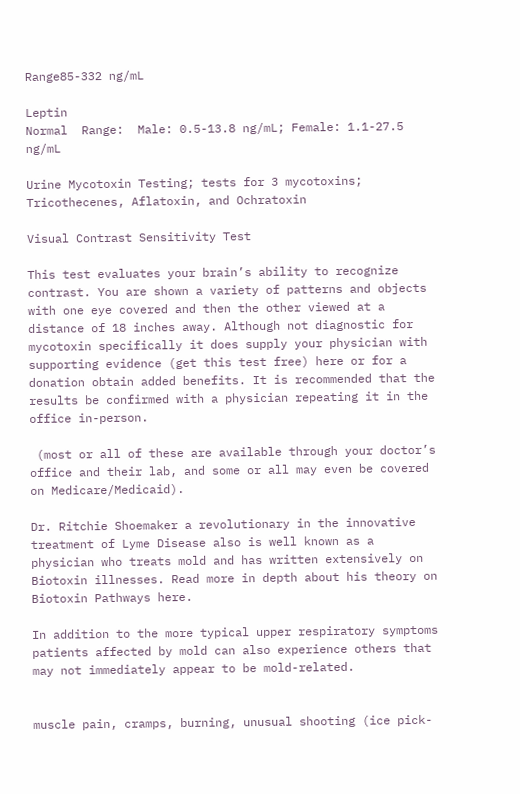Range85-332 ng/mL

Leptin                                                                                       Normal  Range:  Male: 0.5-13.8 ng/mL; Female: 1.1-27.5 ng/mL

Urine Mycotoxin Testing; tests for 3 mycotoxins; Tricothecenes, Aflatoxin, and Ochratoxin

Visual Contrast Sensitivity Test

This test evaluates your brain’s ability to recognize contrast. You are shown a variety of patterns and objects with one eye covered and then the other viewed at a distance of 18 inches away. Although not diagnostic for mycotoxin specifically it does supply your physician with supporting evidence (get this test free) here or for a donation obtain added benefits. It is recommended that the results be confirmed with a physician repeating it in the office in-person.

 (most or all of these are available through your doctor’s office and their lab, and some or all may even be covered on Medicare/Medicaid).

Dr. Ritchie Shoemaker a revolutionary in the innovative treatment of Lyme Disease also is well known as a physician who treats mold and has written extensively on Biotoxin illnesses. Read more in depth about his theory on Biotoxin Pathways here.

In addition to the more typical upper respiratory symptoms patients affected by mold can also experience others that may not immediately appear to be mold-related.


muscle pain, cramps, burning, unusual shooting (ice pick-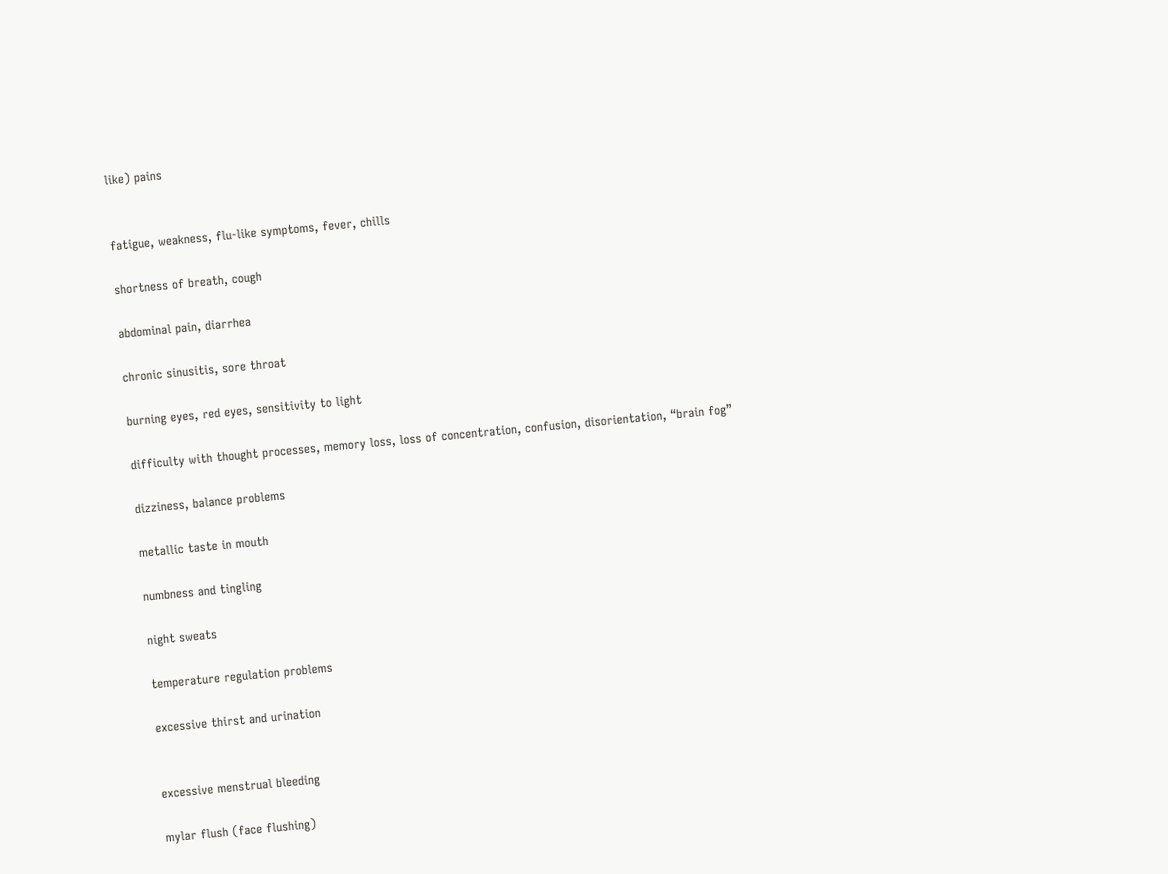like) pains


fatigue, weakness, flu-like symptoms, fever, chills

shortness of breath, cough

abdominal pain, diarrhea

chronic sinusitis, sore throat

burning eyes, red eyes, sensitivity to light

difficulty with thought processes, memory loss, loss of concentration, confusion, disorientation, “brain fog”

dizziness, balance problems

metallic taste in mouth

numbness and tingling

night sweats

temperature regulation problems

excessive thirst and urination


excessive menstrual bleeding

mylar flush (face flushing)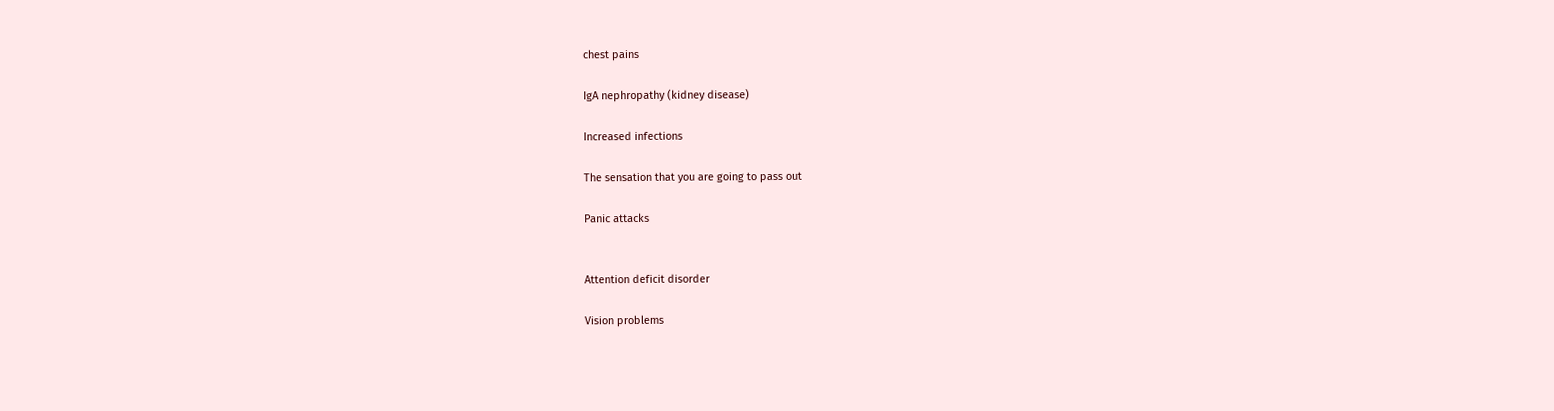chest pains

IgA nephropathy (kidney disease)

Increased infections

The sensation that you are going to pass out

Panic attacks


Attention deficit disorder

Vision problems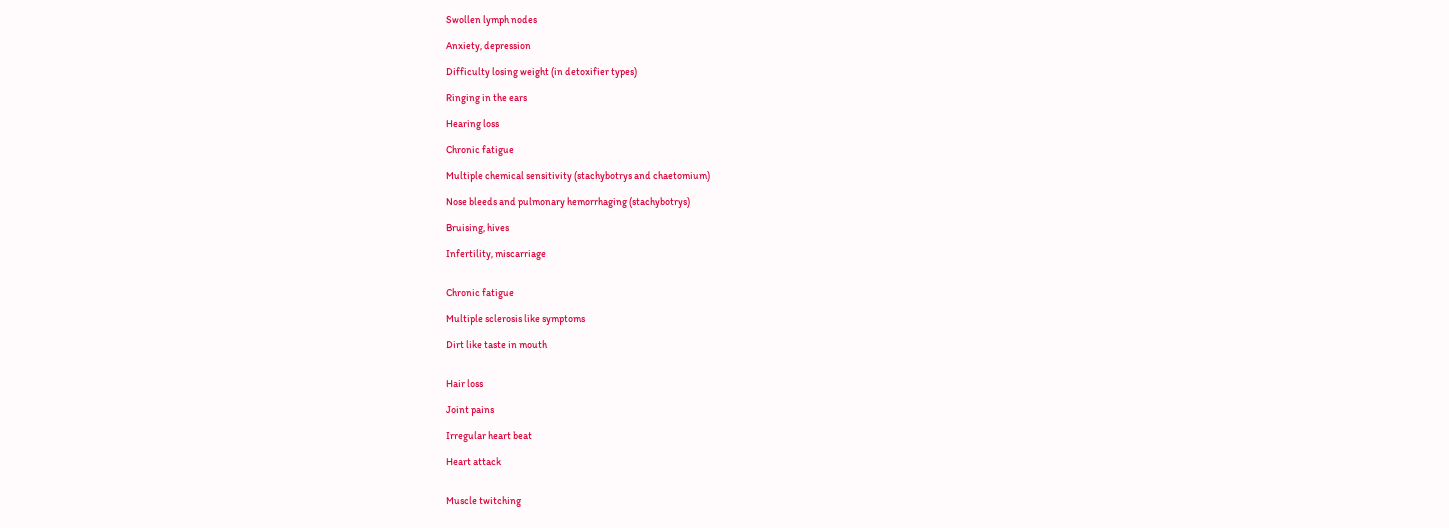Swollen lymph nodes

Anxiety, depression

Difficulty losing weight (in detoxifier types)

Ringing in the ears

Hearing loss

Chronic fatigue

Multiple chemical sensitivity (stachybotrys and chaetomium)

Nose bleeds and pulmonary hemorrhaging (stachybotrys)

Bruising, hives

Infertility, miscarriage


Chronic fatigue

Multiple sclerosis like symptoms

Dirt like taste in mouth


Hair loss

Joint pains

Irregular heart beat

Heart attack


Muscle twitching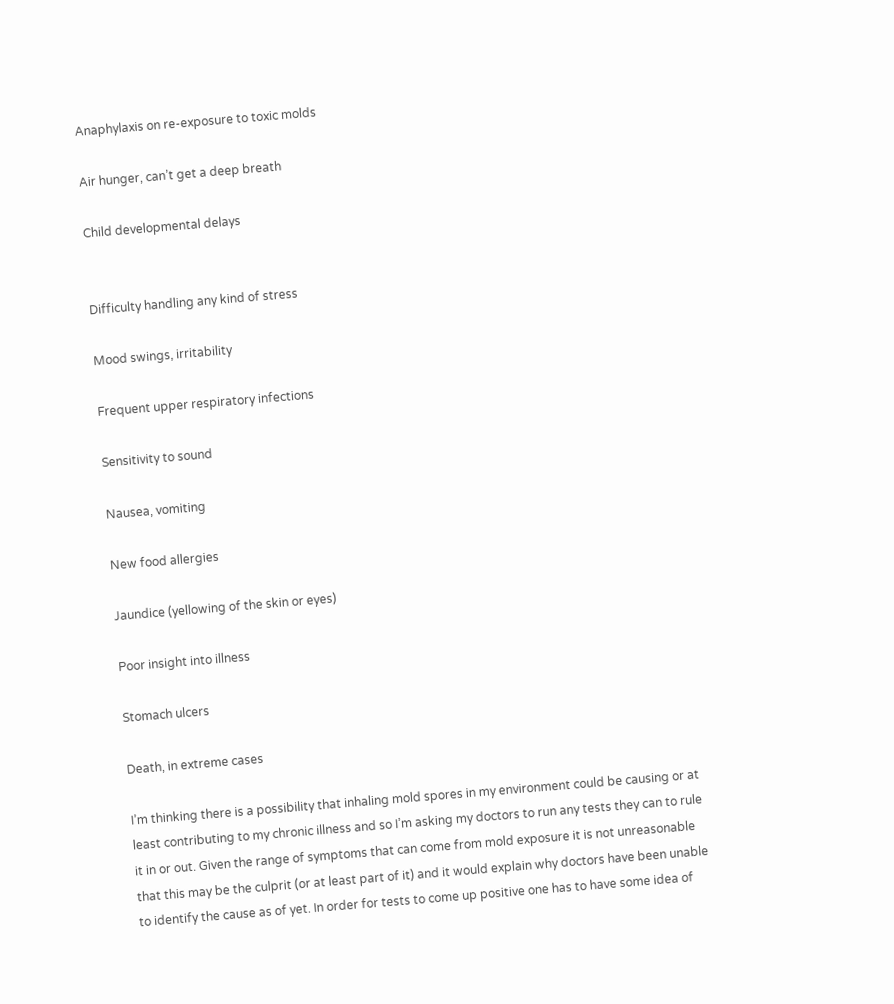Anaphylaxis on re-exposure to toxic molds

Air hunger, can’t get a deep breath

Child developmental delays


Difficulty handling any kind of stress

Mood swings, irritability

Frequent upper respiratory infections

Sensitivity to sound

Nausea, vomiting

New food allergies

Jaundice (yellowing of the skin or eyes)

Poor insight into illness

Stomach ulcers

Death, in extreme cases

I’m thinking there is a possibility that inhaling mold spores in my environment could be causing or at least contributing to my chronic illness and so I’m asking my doctors to run any tests they can to rule it in or out. Given the range of symptoms that can come from mold exposure it is not unreasonable that this may be the culprit (or at least part of it) and it would explain why doctors have been unable to identify the cause as of yet. In order for tests to come up positive one has to have some idea of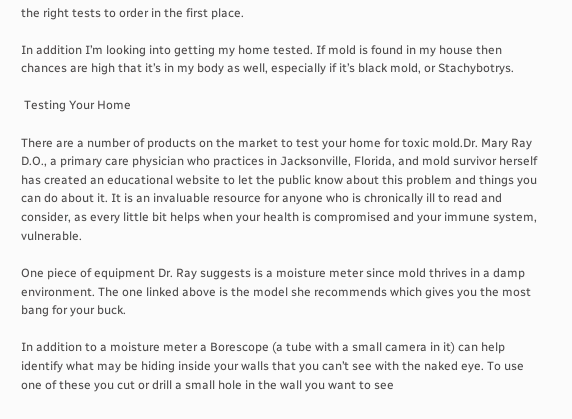the right tests to order in the first place.

In addition I’m looking into getting my home tested. If mold is found in my house then chances are high that it’s in my body as well, especially if it’s black mold, or Stachybotrys.

 Testing Your Home

There are a number of products on the market to test your home for toxic mold.Dr. Mary Ray D.O., a primary care physician who practices in Jacksonville, Florida, and mold survivor herself has created an educational website to let the public know about this problem and things you can do about it. It is an invaluable resource for anyone who is chronically ill to read and consider, as every little bit helps when your health is compromised and your immune system, vulnerable.

One piece of equipment Dr. Ray suggests is a moisture meter since mold thrives in a damp environment. The one linked above is the model she recommends which gives you the most bang for your buck.

In addition to a moisture meter a Borescope (a tube with a small camera in it) can help identify what may be hiding inside your walls that you can’t see with the naked eye. To use one of these you cut or drill a small hole in the wall you want to see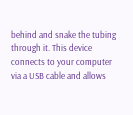behind and snake the tubing through it. This device connects to your computer via a USB cable and allows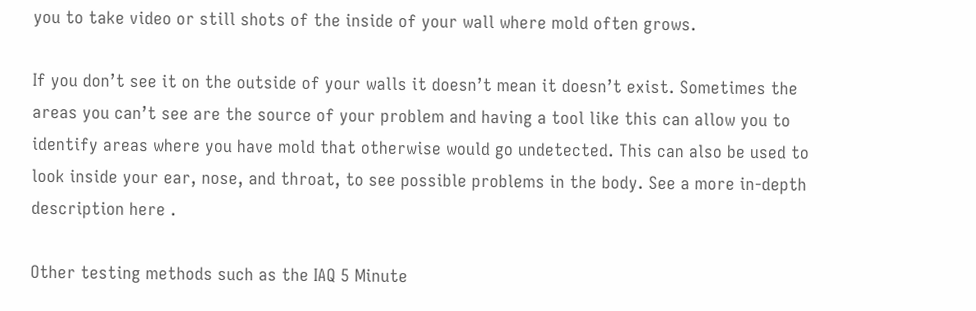you to take video or still shots of the inside of your wall where mold often grows.

If you don’t see it on the outside of your walls it doesn’t mean it doesn’t exist. Sometimes the areas you can’t see are the source of your problem and having a tool like this can allow you to identify areas where you have mold that otherwise would go undetected. This can also be used to look inside your ear, nose, and throat, to see possible problems in the body. See a more in-depth description here .

Other testing methods such as the IAQ 5 Minute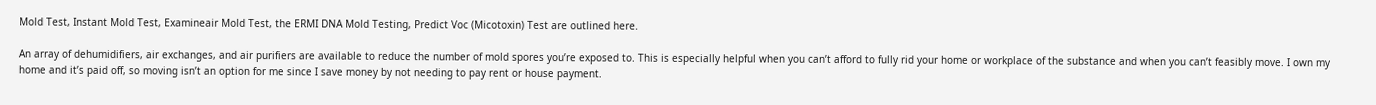Mold Test, Instant Mold Test, Examineair Mold Test, the ERMI DNA Mold Testing, Predict Voc (Micotoxin) Test are outlined here.

An array of dehumidifiers, air exchanges, and air purifiers are available to reduce the number of mold spores you’re exposed to. This is especially helpful when you can’t afford to fully rid your home or workplace of the substance and when you can’t feasibly move. I own my home and it’s paid off, so moving isn’t an option for me since I save money by not needing to pay rent or house payment.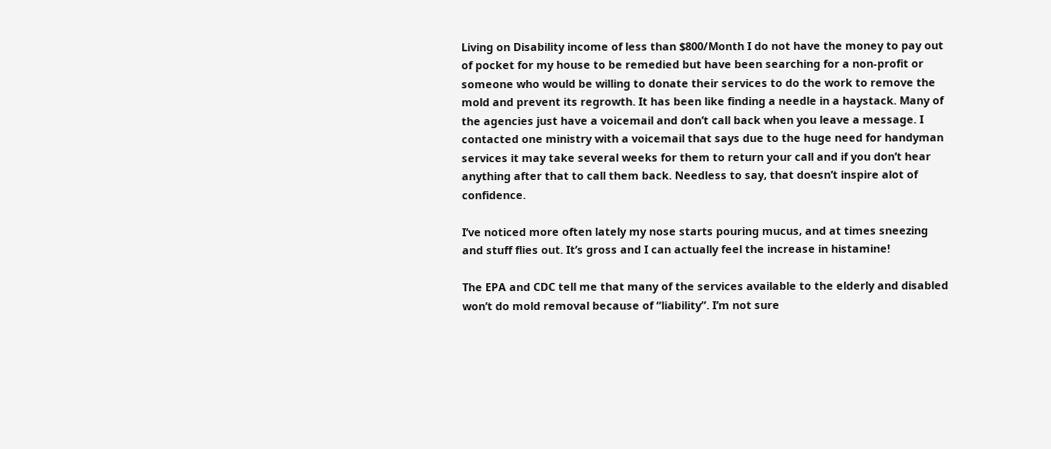Living on Disability income of less than $800/Month I do not have the money to pay out of pocket for my house to be remedied but have been searching for a non-profit or someone who would be willing to donate their services to do the work to remove the mold and prevent its regrowth. It has been like finding a needle in a haystack. Many of the agencies just have a voicemail and don’t call back when you leave a message. I contacted one ministry with a voicemail that says due to the huge need for handyman services it may take several weeks for them to return your call and if you don’t hear anything after that to call them back. Needless to say, that doesn’t inspire alot of confidence.

I’ve noticed more often lately my nose starts pouring mucus, and at times sneezing and stuff flies out. It’s gross and I can actually feel the increase in histamine!

The EPA and CDC tell me that many of the services available to the elderly and disabled won’t do mold removal because of “liability”. I’m not sure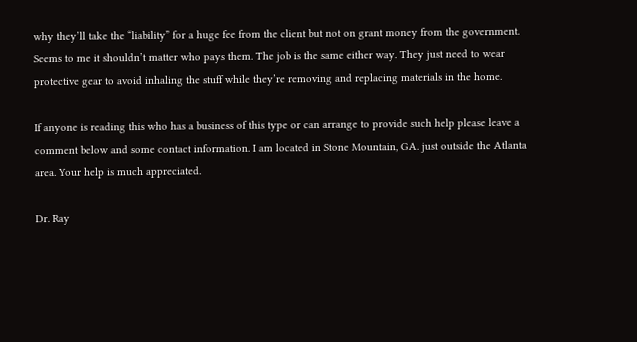why they’ll take the “liability” for a huge fee from the client but not on grant money from the government. Seems to me it shouldn’t matter who pays them. The job is the same either way. They just need to wear protective gear to avoid inhaling the stuff while they’re removing and replacing materials in the home.

If anyone is reading this who has a business of this type or can arrange to provide such help please leave a comment below and some contact information. I am located in Stone Mountain, GA. just outside the Atlanta area. Your help is much appreciated.

Dr. Ray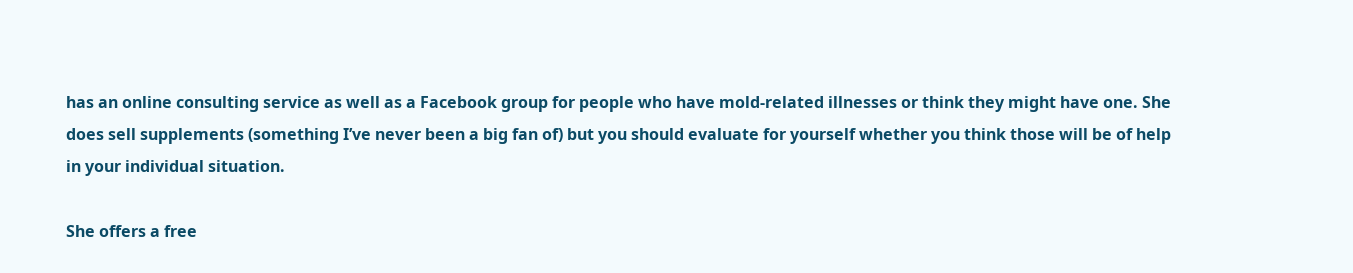has an online consulting service as well as a Facebook group for people who have mold-related illnesses or think they might have one. She does sell supplements (something I’ve never been a big fan of) but you should evaluate for yourself whether you think those will be of help in your individual situation.

She offers a free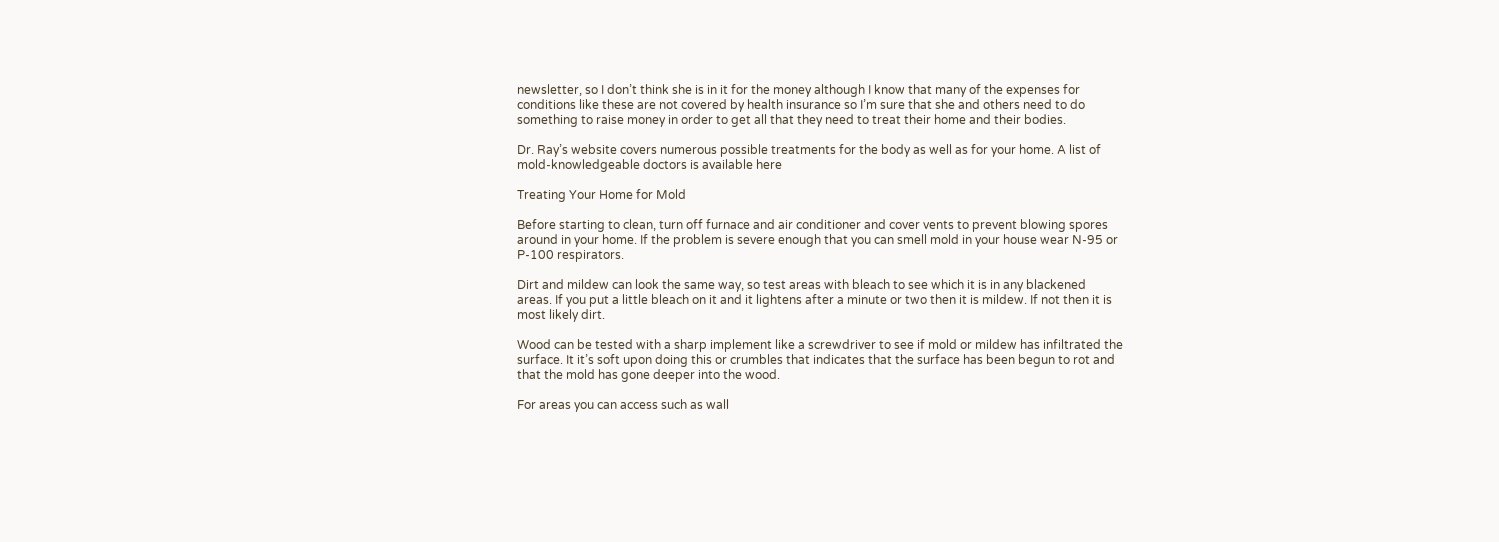newsletter, so I don’t think she is in it for the money although I know that many of the expenses for conditions like these are not covered by health insurance so I’m sure that she and others need to do something to raise money in order to get all that they need to treat their home and their bodies.

Dr. Ray’s website covers numerous possible treatments for the body as well as for your home. A list of mold-knowledgeable doctors is available here

Treating Your Home for Mold

Before starting to clean, turn off furnace and air conditioner and cover vents to prevent blowing spores around in your home. If the problem is severe enough that you can smell mold in your house wear N-95 or P-100 respirators.

Dirt and mildew can look the same way, so test areas with bleach to see which it is in any blackened areas. If you put a little bleach on it and it lightens after a minute or two then it is mildew. If not then it is most likely dirt.

Wood can be tested with a sharp implement like a screwdriver to see if mold or mildew has infiltrated the surface. It it’s soft upon doing this or crumbles that indicates that the surface has been begun to rot and that the mold has gone deeper into the wood.

For areas you can access such as wall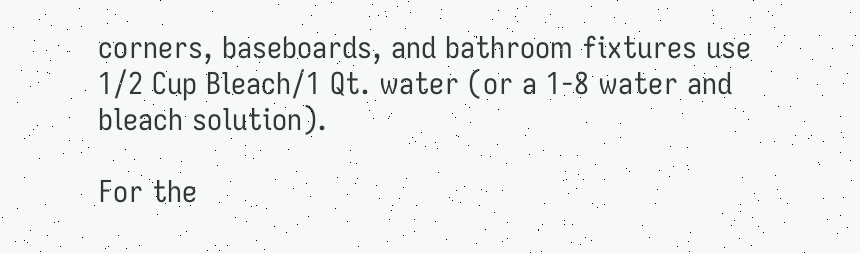corners, baseboards, and bathroom fixtures use 1/2 Cup Bleach/1 Qt. water (or a 1-8 water and bleach solution).

For the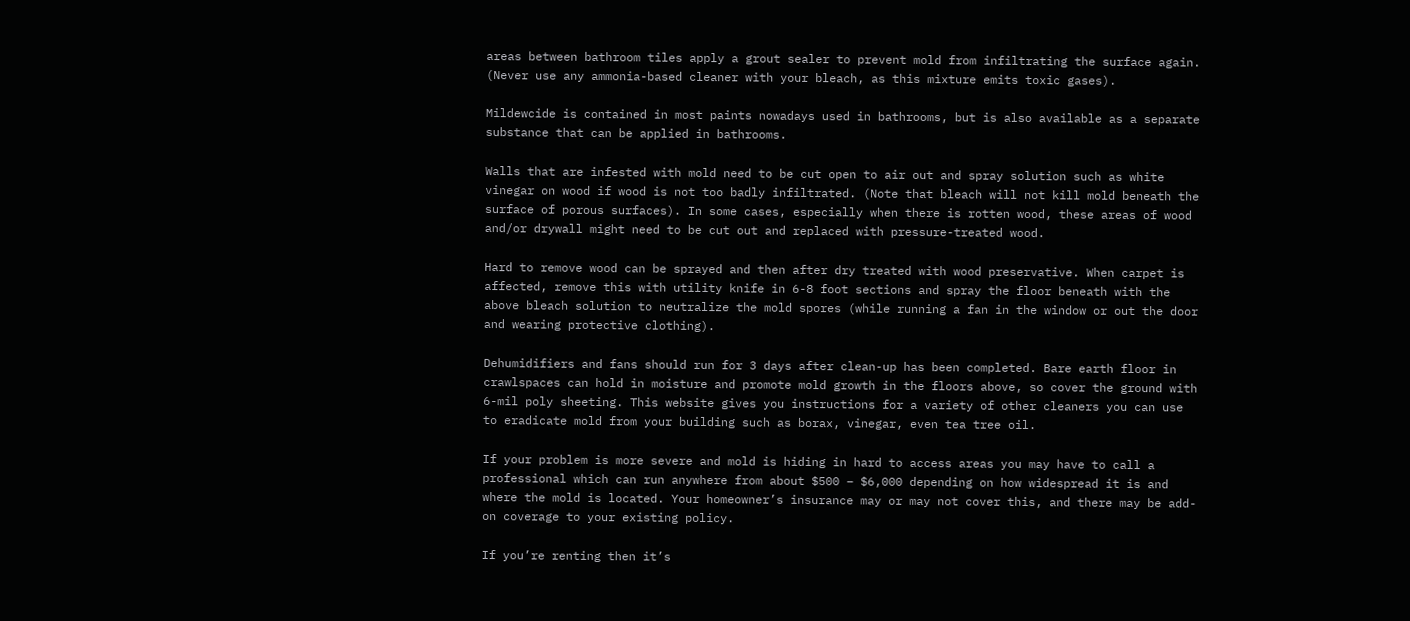areas between bathroom tiles apply a grout sealer to prevent mold from infiltrating the surface again. (Never use any ammonia-based cleaner with your bleach, as this mixture emits toxic gases).

Mildewcide is contained in most paints nowadays used in bathrooms, but is also available as a separate substance that can be applied in bathrooms.

Walls that are infested with mold need to be cut open to air out and spray solution such as white vinegar on wood if wood is not too badly infiltrated. (Note that bleach will not kill mold beneath the surface of porous surfaces). In some cases, especially when there is rotten wood, these areas of wood and/or drywall might need to be cut out and replaced with pressure-treated wood.

Hard to remove wood can be sprayed and then after dry treated with wood preservative. When carpet is affected, remove this with utility knife in 6-8 foot sections and spray the floor beneath with the above bleach solution to neutralize the mold spores (while running a fan in the window or out the door and wearing protective clothing).

Dehumidifiers and fans should run for 3 days after clean-up has been completed. Bare earth floor in crawlspaces can hold in moisture and promote mold growth in the floors above, so cover the ground with 6-mil poly sheeting. This website gives you instructions for a variety of other cleaners you can use to eradicate mold from your building such as borax, vinegar, even tea tree oil.

If your problem is more severe and mold is hiding in hard to access areas you may have to call a professional which can run anywhere from about $500 – $6,000 depending on how widespread it is and where the mold is located. Your homeowner’s insurance may or may not cover this, and there may be add-on coverage to your existing policy.

If you’re renting then it’s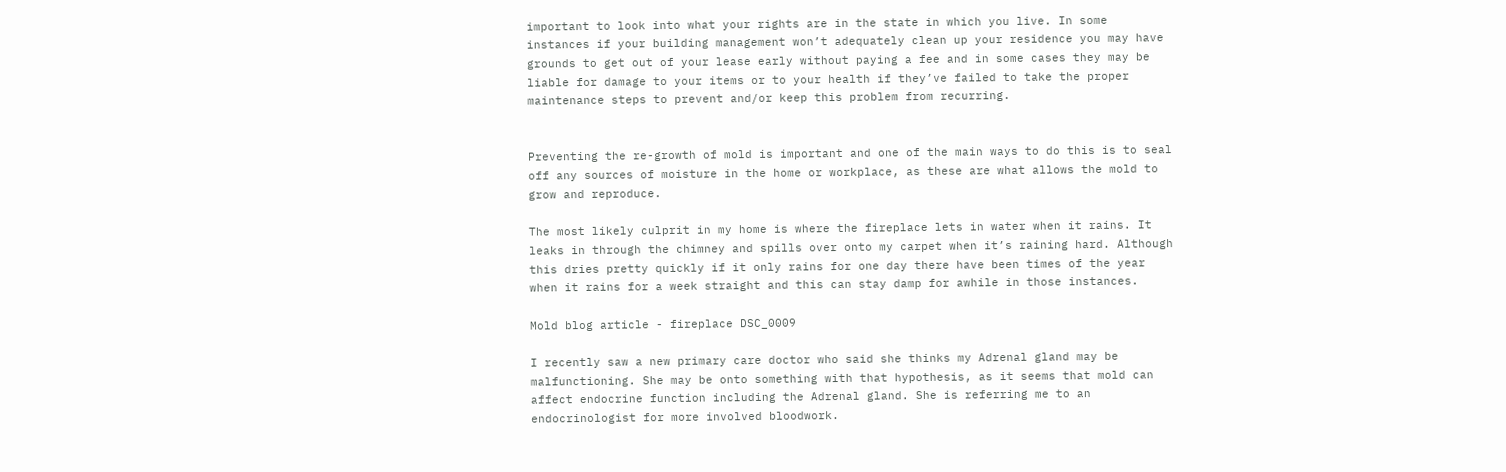important to look into what your rights are in the state in which you live. In some instances if your building management won’t adequately clean up your residence you may have grounds to get out of your lease early without paying a fee and in some cases they may be liable for damage to your items or to your health if they’ve failed to take the proper maintenance steps to prevent and/or keep this problem from recurring.


Preventing the re-growth of mold is important and one of the main ways to do this is to seal off any sources of moisture in the home or workplace, as these are what allows the mold to grow and reproduce.

The most likely culprit in my home is where the fireplace lets in water when it rains. It leaks in through the chimney and spills over onto my carpet when it’s raining hard. Although this dries pretty quickly if it only rains for one day there have been times of the year when it rains for a week straight and this can stay damp for awhile in those instances.

Mold blog article - fireplace DSC_0009

I recently saw a new primary care doctor who said she thinks my Adrenal gland may be malfunctioning. She may be onto something with that hypothesis, as it seems that mold can affect endocrine function including the Adrenal gland. She is referring me to an endocrinologist for more involved bloodwork.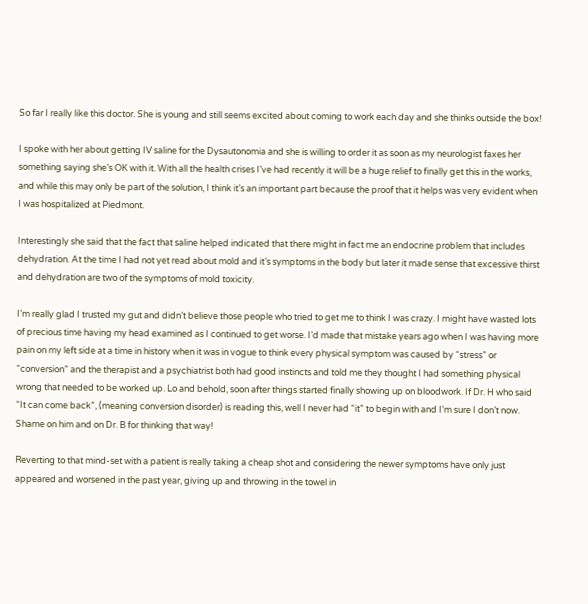So far I really like this doctor. She is young and still seems excited about coming to work each day and she thinks outside the box!

I spoke with her about getting IV saline for the Dysautonomia and she is willing to order it as soon as my neurologist faxes her something saying she’s OK with it. With all the health crises I’ve had recently it will be a huge relief to finally get this in the works, and while this may only be part of the solution, I think it’s an important part because the proof that it helps was very evident when I was hospitalized at Piedmont.

Interestingly she said that the fact that saline helped indicated that there might in fact me an endocrine problem that includes dehydration. At the time I had not yet read about mold and it’s symptoms in the body but later it made sense that excessive thirst and dehydration are two of the symptoms of mold toxicity.

I’m really glad I trusted my gut and didn’t believe those people who tried to get me to think I was crazy. I might have wasted lots of precious time having my head examined as I continued to get worse. I’d made that mistake years ago when I was having more pain on my left side at a time in history when it was in vogue to think every physical symptom was caused by “stress” or “conversion” and the therapist and a psychiatrist both had good instincts and told me they thought I had something physical wrong that needed to be worked up. Lo and behold, soon after things started finally showing up on bloodwork. If Dr. H who said “It can come back”, (meaning conversion disorder) is reading this, well I never had “it” to begin with and I’m sure I don’t now. Shame on him and on Dr. B for thinking that way!

Reverting to that mind-set with a patient is really taking a cheap shot and considering the newer symptoms have only just appeared and worsened in the past year, giving up and throwing in the towel in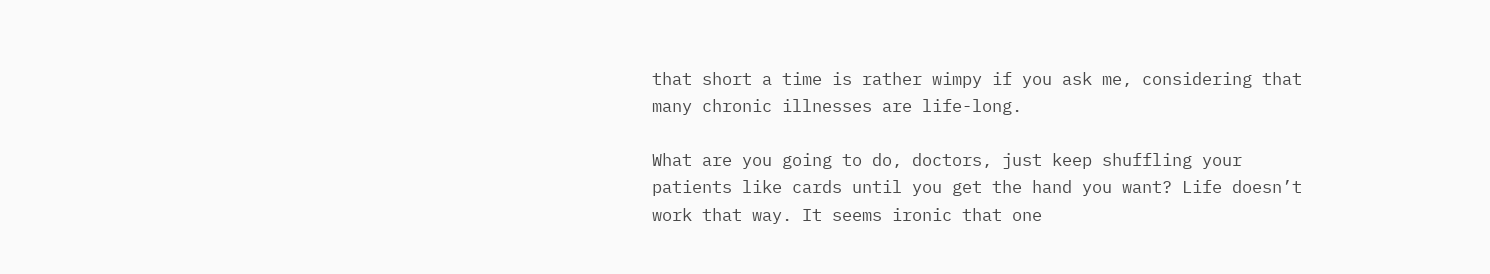that short a time is rather wimpy if you ask me, considering that many chronic illnesses are life-long.

What are you going to do, doctors, just keep shuffling your patients like cards until you get the hand you want? Life doesn’t work that way. It seems ironic that one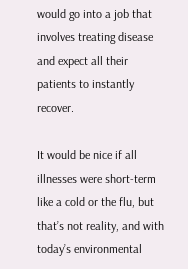would go into a job that involves treating disease and expect all their patients to instantly recover.

It would be nice if all illnesses were short-term like a cold or the flu, but that’s not reality, and with today’s environmental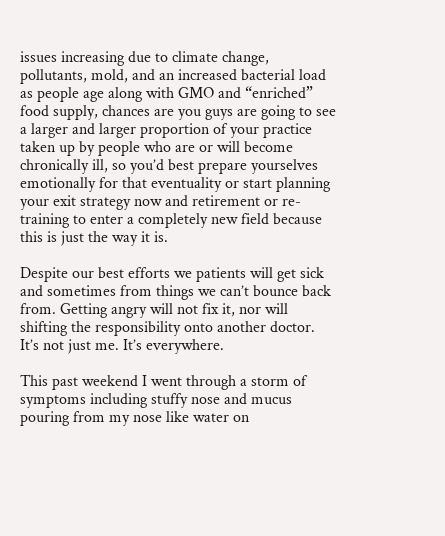issues increasing due to climate change, pollutants, mold, and an increased bacterial load as people age along with GMO and “enriched” food supply, chances are you guys are going to see a larger and larger proportion of your practice taken up by people who are or will become chronically ill, so you’d best prepare yourselves emotionally for that eventuality or start planning your exit strategy now and retirement or re-training to enter a completely new field because this is just the way it is.

Despite our best efforts we patients will get sick and sometimes from things we can’t bounce back from. Getting angry will not fix it, nor will shifting the responsibility onto another doctor. It’s not just me. It’s everywhere.

This past weekend I went through a storm of symptoms including stuffy nose and mucus pouring from my nose like water on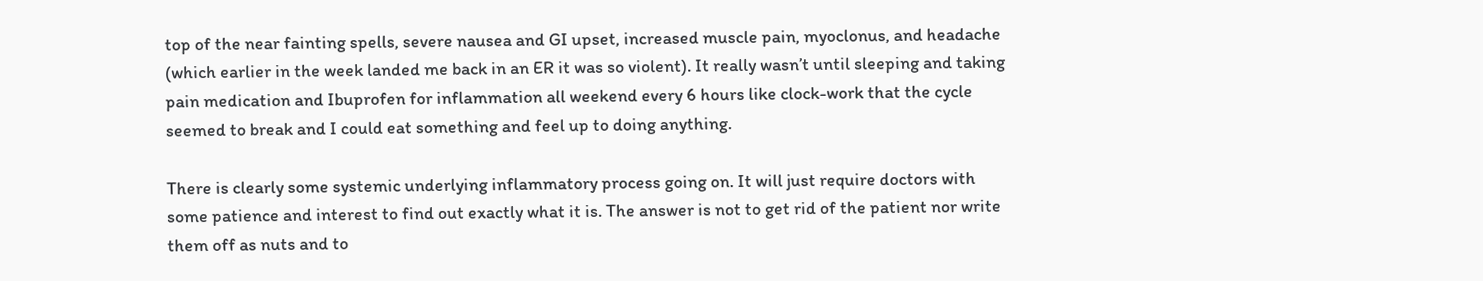top of the near fainting spells, severe nausea and GI upset, increased muscle pain, myoclonus, and headache (which earlier in the week landed me back in an ER it was so violent). It really wasn’t until sleeping and taking pain medication and Ibuprofen for inflammation all weekend every 6 hours like clock-work that the cycle seemed to break and I could eat something and feel up to doing anything.

There is clearly some systemic underlying inflammatory process going on. It will just require doctors with some patience and interest to find out exactly what it is. The answer is not to get rid of the patient nor write them off as nuts and to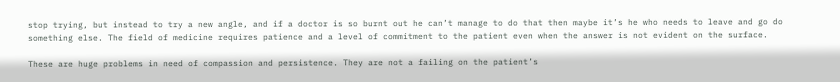stop trying, but instead to try a new angle, and if a doctor is so burnt out he can’t manage to do that then maybe it’s he who needs to leave and go do something else. The field of medicine requires patience and a level of commitment to the patient even when the answer is not evident on the surface.

These are huge problems in need of compassion and persistence. They are not a failing on the patient’s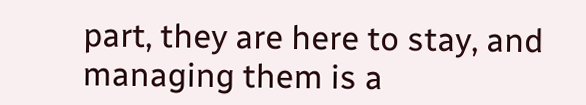part, they are here to stay, and managing them is a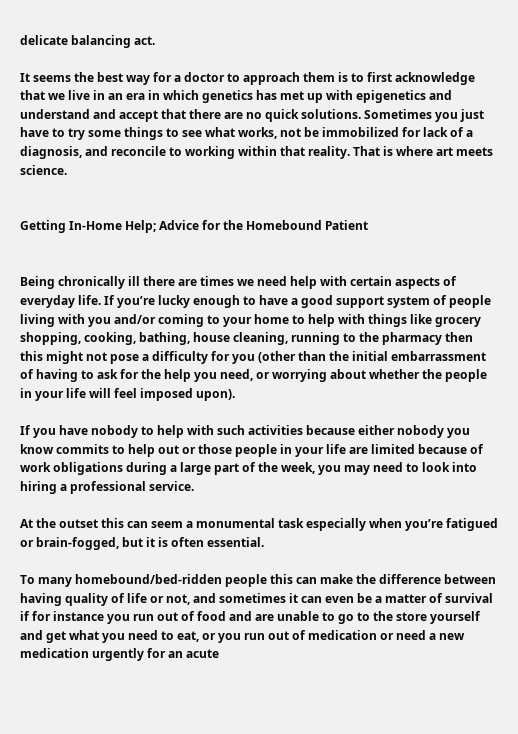delicate balancing act.

It seems the best way for a doctor to approach them is to first acknowledge that we live in an era in which genetics has met up with epigenetics and understand and accept that there are no quick solutions. Sometimes you just have to try some things to see what works, not be immobilized for lack of a diagnosis, and reconcile to working within that reality. That is where art meets science.


Getting In-Home Help; Advice for the Homebound Patient


Being chronically ill there are times we need help with certain aspects of everyday life. If you’re lucky enough to have a good support system of people living with you and/or coming to your home to help with things like grocery shopping, cooking, bathing, house cleaning, running to the pharmacy then this might not pose a difficulty for you (other than the initial embarrassment of having to ask for the help you need, or worrying about whether the people in your life will feel imposed upon).

If you have nobody to help with such activities because either nobody you know commits to help out or those people in your life are limited because of work obligations during a large part of the week, you may need to look into hiring a professional service.

At the outset this can seem a monumental task especially when you’re fatigued or brain-fogged, but it is often essential.

To many homebound/bed-ridden people this can make the difference between having quality of life or not, and sometimes it can even be a matter of survival if for instance you run out of food and are unable to go to the store yourself and get what you need to eat, or you run out of medication or need a new medication urgently for an acute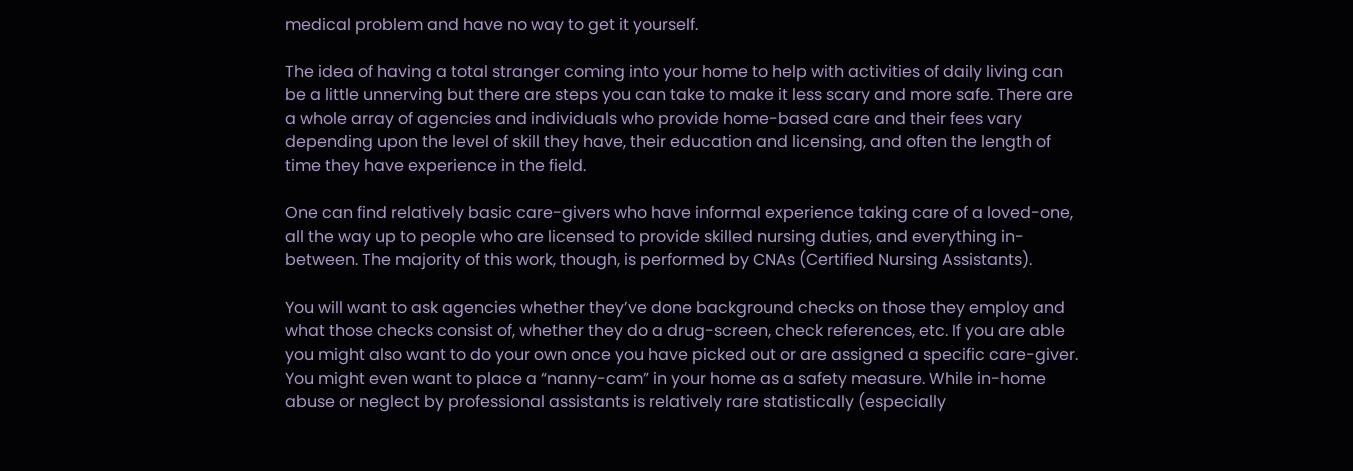medical problem and have no way to get it yourself.

The idea of having a total stranger coming into your home to help with activities of daily living can be a little unnerving but there are steps you can take to make it less scary and more safe. There are a whole array of agencies and individuals who provide home-based care and their fees vary depending upon the level of skill they have, their education and licensing, and often the length of time they have experience in the field.

One can find relatively basic care-givers who have informal experience taking care of a loved-one, all the way up to people who are licensed to provide skilled nursing duties, and everything in-between. The majority of this work, though, is performed by CNAs (Certified Nursing Assistants).

You will want to ask agencies whether they’ve done background checks on those they employ and what those checks consist of, whether they do a drug-screen, check references, etc. If you are able you might also want to do your own once you have picked out or are assigned a specific care-giver. You might even want to place a “nanny-cam” in your home as a safety measure. While in-home abuse or neglect by professional assistants is relatively rare statistically (especially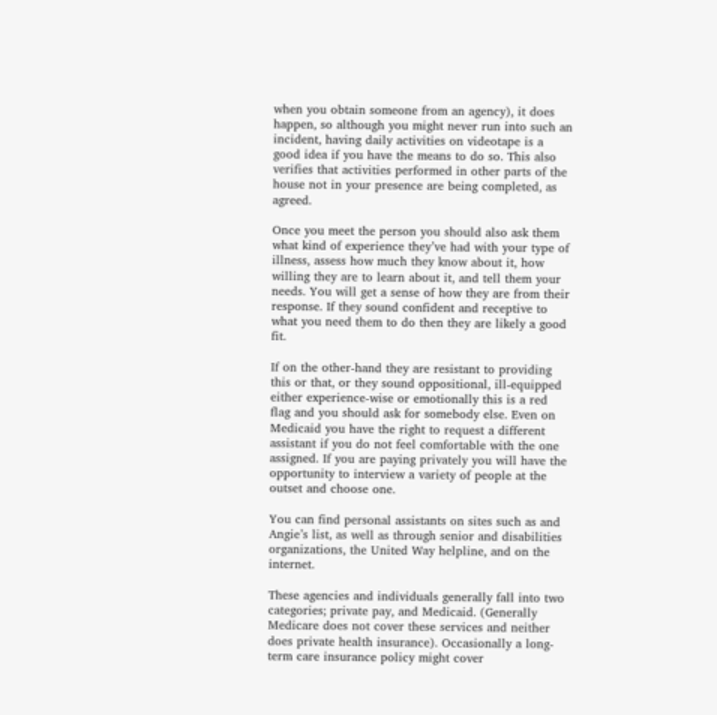when you obtain someone from an agency), it does happen, so although you might never run into such an incident, having daily activities on videotape is a good idea if you have the means to do so. This also verifies that activities performed in other parts of the house not in your presence are being completed, as agreed.

Once you meet the person you should also ask them what kind of experience they’ve had with your type of illness, assess how much they know about it, how willing they are to learn about it, and tell them your needs. You will get a sense of how they are from their response. If they sound confident and receptive to what you need them to do then they are likely a good fit.

If on the other-hand they are resistant to providing this or that, or they sound oppositional, ill-equipped either experience-wise or emotionally this is a red flag and you should ask for somebody else. Even on Medicaid you have the right to request a different assistant if you do not feel comfortable with the one assigned. If you are paying privately you will have the opportunity to interview a variety of people at the outset and choose one.

You can find personal assistants on sites such as and Angie’s list, as well as through senior and disabilities organizations, the United Way helpline, and on the internet.

These agencies and individuals generally fall into two categories; private pay, and Medicaid. (Generally Medicare does not cover these services and neither does private health insurance). Occasionally a long-term care insurance policy might cover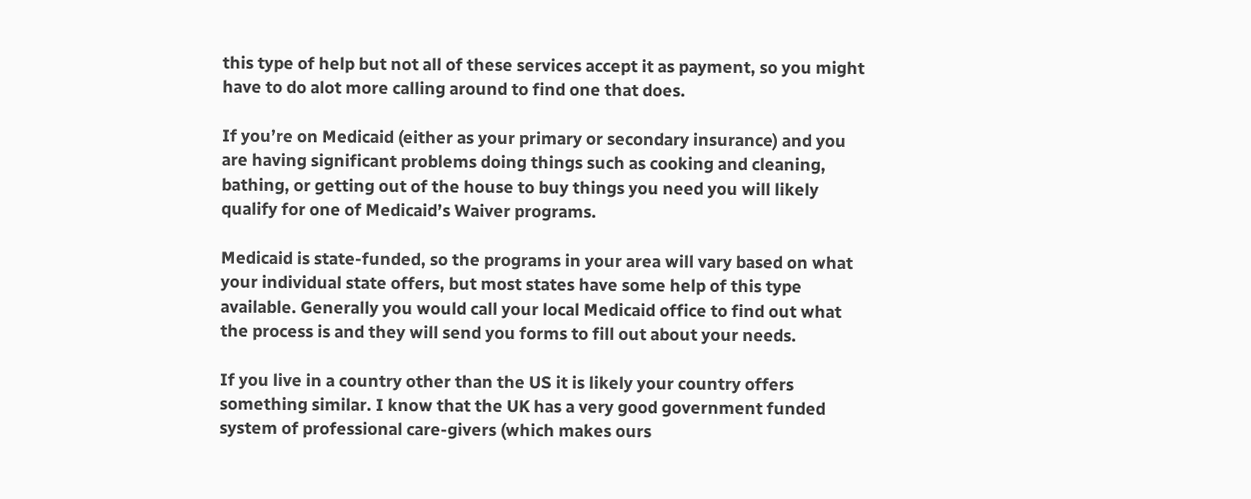this type of help but not all of these services accept it as payment, so you might have to do alot more calling around to find one that does.

If you’re on Medicaid (either as your primary or secondary insurance) and you are having significant problems doing things such as cooking and cleaning, bathing, or getting out of the house to buy things you need you will likely qualify for one of Medicaid’s Waiver programs.

Medicaid is state-funded, so the programs in your area will vary based on what your individual state offers, but most states have some help of this type available. Generally you would call your local Medicaid office to find out what the process is and they will send you forms to fill out about your needs.

If you live in a country other than the US it is likely your country offers something similar. I know that the UK has a very good government funded system of professional care-givers (which makes ours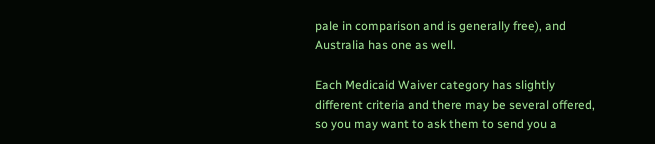pale in comparison and is generally free), and Australia has one as well.

Each Medicaid Waiver category has slightly different criteria and there may be several offered, so you may want to ask them to send you a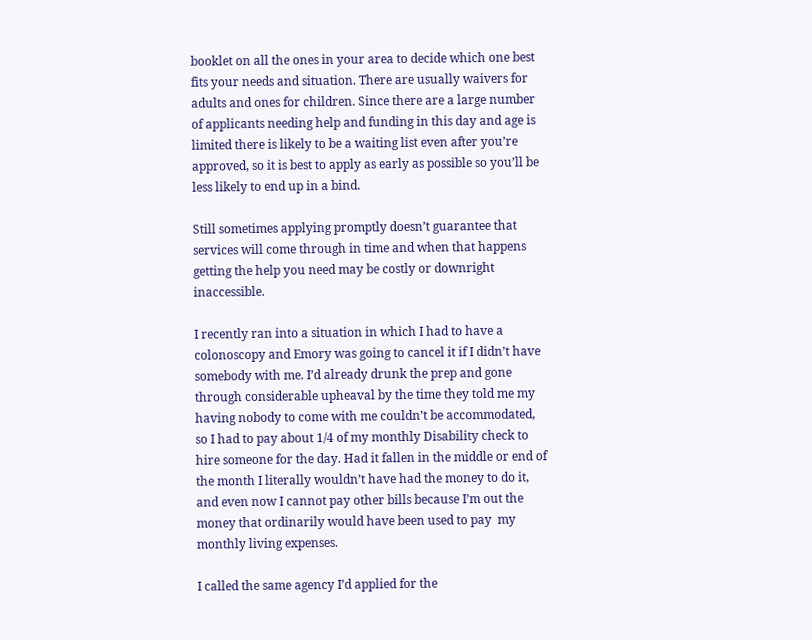booklet on all the ones in your area to decide which one best fits your needs and situation. There are usually waivers for adults and ones for children. Since there are a large number of applicants needing help and funding in this day and age is limited there is likely to be a waiting list even after you’re approved, so it is best to apply as early as possible so you’ll be less likely to end up in a bind.

Still sometimes applying promptly doesn’t guarantee that services will come through in time and when that happens getting the help you need may be costly or downright inaccessible.

I recently ran into a situation in which I had to have a colonoscopy and Emory was going to cancel it if I didn’t have somebody with me. I’d already drunk the prep and gone through considerable upheaval by the time they told me my having nobody to come with me couldn’t be accommodated, so I had to pay about 1/4 of my monthly Disability check to hire someone for the day. Had it fallen in the middle or end of the month I literally wouldn’t have had the money to do it, and even now I cannot pay other bills because I’m out the money that ordinarily would have been used to pay  my  monthly living expenses.

I called the same agency I’d applied for the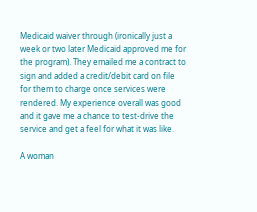Medicaid waiver through (ironically just a week or two later Medicaid approved me for the program). They emailed me a contract to sign and added a credit/debit card on file for them to charge once services were rendered. My experience overall was good and it gave me a chance to test-drive the service and get a feel for what it was like.

A woman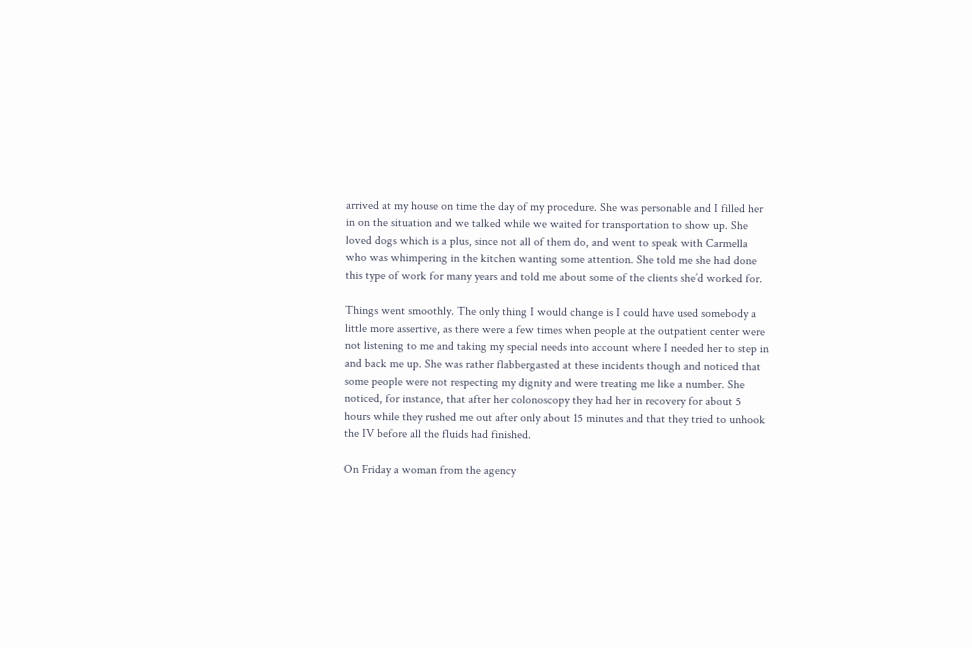arrived at my house on time the day of my procedure. She was personable and I filled her in on the situation and we talked while we waited for transportation to show up. She loved dogs which is a plus, since not all of them do, and went to speak with Carmella who was whimpering in the kitchen wanting some attention. She told me she had done this type of work for many years and told me about some of the clients she’d worked for.

Things went smoothly. The only thing I would change is I could have used somebody a little more assertive, as there were a few times when people at the outpatient center were not listening to me and taking my special needs into account where I needed her to step in and back me up. She was rather flabbergasted at these incidents though and noticed that some people were not respecting my dignity and were treating me like a number. She noticed, for instance, that after her colonoscopy they had her in recovery for about 5 hours while they rushed me out after only about 15 minutes and that they tried to unhook the IV before all the fluids had finished.

On Friday a woman from the agency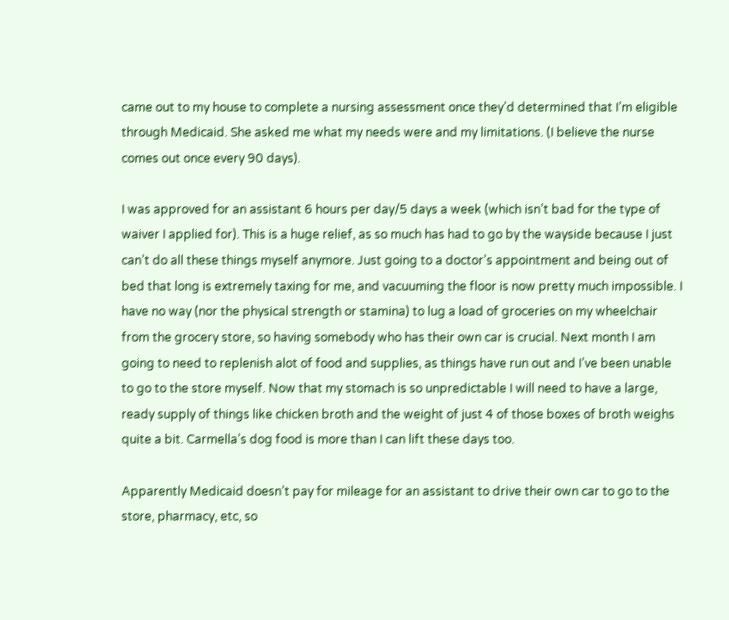came out to my house to complete a nursing assessment once they’d determined that I’m eligible through Medicaid. She asked me what my needs were and my limitations. (I believe the nurse comes out once every 90 days).

I was approved for an assistant 6 hours per day/5 days a week (which isn’t bad for the type of waiver I applied for). This is a huge relief, as so much has had to go by the wayside because I just can’t do all these things myself anymore. Just going to a doctor’s appointment and being out of bed that long is extremely taxing for me, and vacuuming the floor is now pretty much impossible. I have no way (nor the physical strength or stamina) to lug a load of groceries on my wheelchair from the grocery store, so having somebody who has their own car is crucial. Next month I am going to need to replenish alot of food and supplies, as things have run out and I’ve been unable to go to the store myself. Now that my stomach is so unpredictable I will need to have a large, ready supply of things like chicken broth and the weight of just 4 of those boxes of broth weighs quite a bit. Carmella’s dog food is more than I can lift these days too.

Apparently Medicaid doesn’t pay for mileage for an assistant to drive their own car to go to the store, pharmacy, etc, so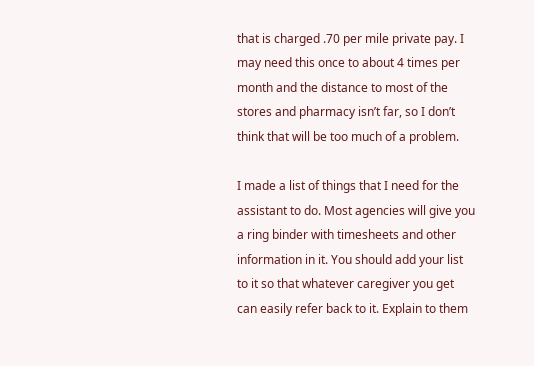that is charged .70 per mile private pay. I may need this once to about 4 times per month and the distance to most of the stores and pharmacy isn’t far, so I don’t think that will be too much of a problem.

I made a list of things that I need for the assistant to do. Most agencies will give you a ring binder with timesheets and other information in it. You should add your list to it so that whatever caregiver you get can easily refer back to it. Explain to them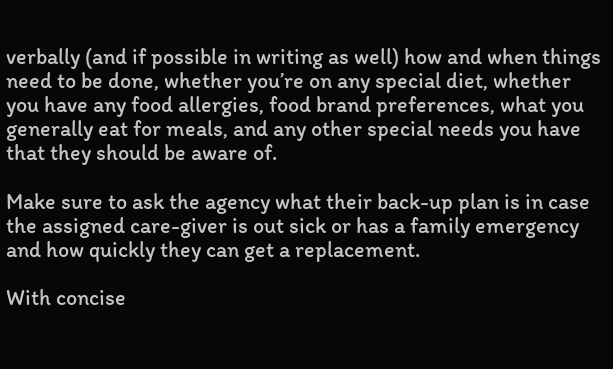verbally (and if possible in writing as well) how and when things need to be done, whether you’re on any special diet, whether you have any food allergies, food brand preferences, what you generally eat for meals, and any other special needs you have that they should be aware of.

Make sure to ask the agency what their back-up plan is in case the assigned care-giver is out sick or has a family emergency and how quickly they can get a replacement.

With concise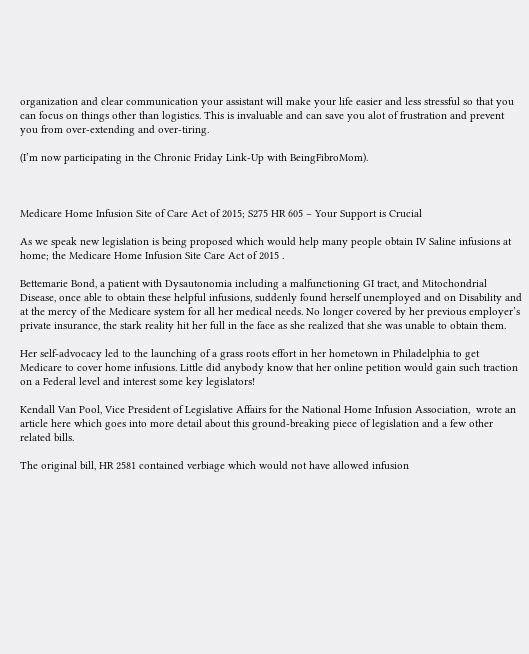organization and clear communication your assistant will make your life easier and less stressful so that you can focus on things other than logistics. This is invaluable and can save you alot of frustration and prevent you from over-extending and over-tiring.

(I’m now participating in the Chronic Friday Link-Up with BeingFibroMom).



Medicare Home Infusion Site of Care Act of 2015; S275 HR 605 – Your Support is Crucial

As we speak new legislation is being proposed which would help many people obtain IV Saline infusions at home; the Medicare Home Infusion Site Care Act of 2015 .

Bettemarie Bond, a patient with Dysautonomia including a malfunctioning GI tract, and Mitochondrial Disease, once able to obtain these helpful infusions, suddenly found herself unemployed and on Disability and at the mercy of the Medicare system for all her medical needs. No longer covered by her previous employer’s private insurance, the stark reality hit her full in the face as she realized that she was unable to obtain them.

Her self-advocacy led to the launching of a grass roots effort in her hometown in Philadelphia to get Medicare to cover home infusions. Little did anybody know that her online petition would gain such traction on a Federal level and interest some key legislators!

Kendall Van Pool, Vice President of Legislative Affairs for the National Home Infusion Association,  wrote an article here which goes into more detail about this ground-breaking piece of legislation and a few other related bills.

The original bill, HR 2581 contained verbiage which would not have allowed infusion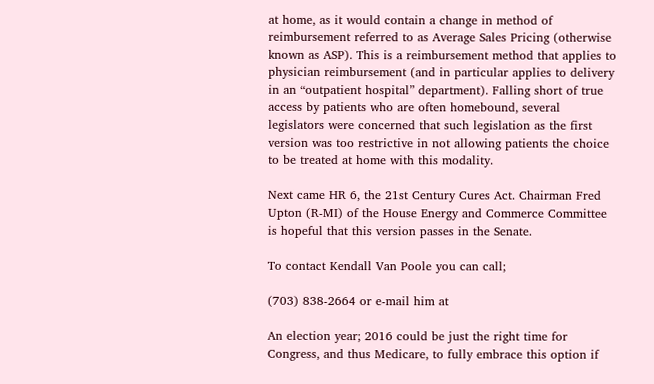at home, as it would contain a change in method of reimbursement referred to as Average Sales Pricing (otherwise known as ASP). This is a reimbursement method that applies to physician reimbursement (and in particular applies to delivery in an “outpatient hospital” department). Falling short of true access by patients who are often homebound, several legislators were concerned that such legislation as the first version was too restrictive in not allowing patients the choice to be treated at home with this modality.

Next came HR 6, the 21st Century Cures Act. Chairman Fred Upton (R-MI) of the House Energy and Commerce Committee is hopeful that this version passes in the Senate.

To contact Kendall Van Poole you can call;

(703) 838-2664 or e-mail him at

An election year; 2016 could be just the right time for Congress, and thus Medicare, to fully embrace this option if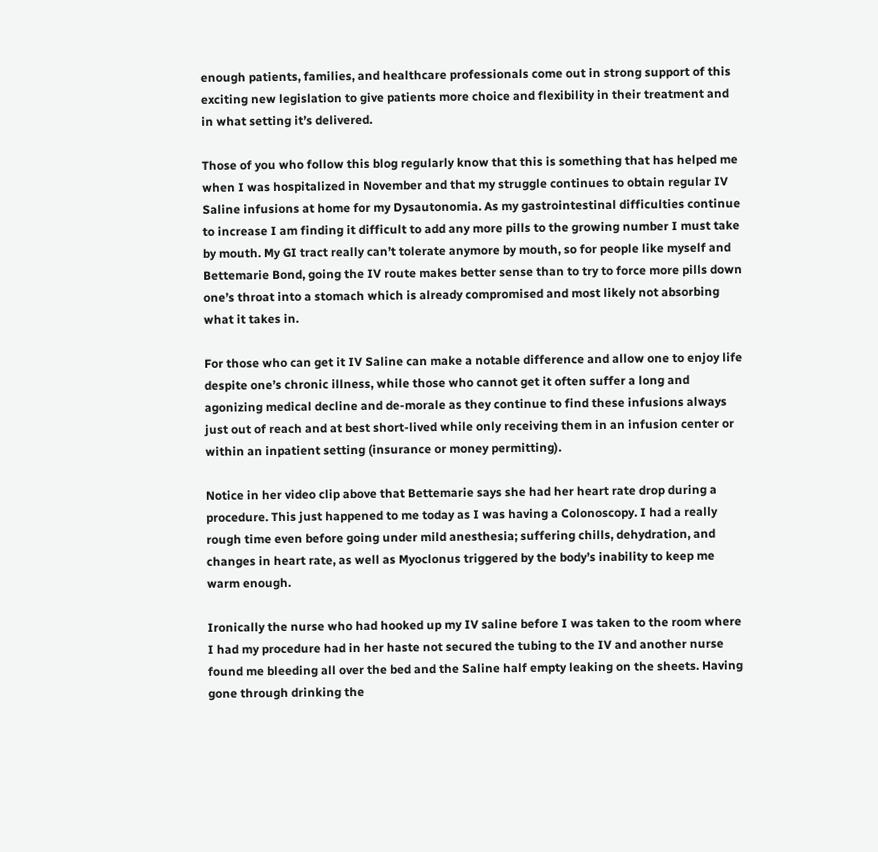enough patients, families, and healthcare professionals come out in strong support of this exciting new legislation to give patients more choice and flexibility in their treatment and in what setting it’s delivered.

Those of you who follow this blog regularly know that this is something that has helped me when I was hospitalized in November and that my struggle continues to obtain regular IV Saline infusions at home for my Dysautonomia. As my gastrointestinal difficulties continue to increase I am finding it difficult to add any more pills to the growing number I must take by mouth. My GI tract really can’t tolerate anymore by mouth, so for people like myself and Bettemarie Bond, going the IV route makes better sense than to try to force more pills down one’s throat into a stomach which is already compromised and most likely not absorbing what it takes in.

For those who can get it IV Saline can make a notable difference and allow one to enjoy life despite one’s chronic illness, while those who cannot get it often suffer a long and agonizing medical decline and de-morale as they continue to find these infusions always just out of reach and at best short-lived while only receiving them in an infusion center or within an inpatient setting (insurance or money permitting).

Notice in her video clip above that Bettemarie says she had her heart rate drop during a procedure. This just happened to me today as I was having a Colonoscopy. I had a really rough time even before going under mild anesthesia; suffering chills, dehydration, and changes in heart rate, as well as Myoclonus triggered by the body’s inability to keep me warm enough.

Ironically the nurse who had hooked up my IV saline before I was taken to the room where I had my procedure had in her haste not secured the tubing to the IV and another nurse found me bleeding all over the bed and the Saline half empty leaking on the sheets. Having gone through drinking the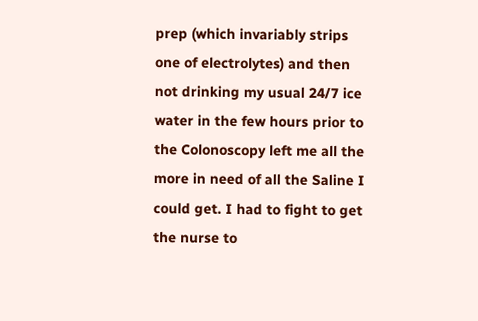prep (which invariably strips one of electrolytes) and then not drinking my usual 24/7 ice water in the few hours prior to the Colonoscopy left me all the more in need of all the Saline I could get. I had to fight to get the nurse to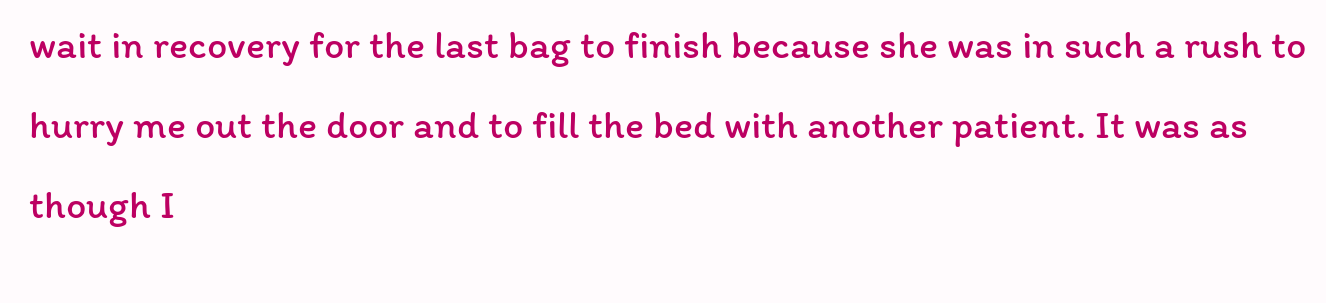wait in recovery for the last bag to finish because she was in such a rush to hurry me out the door and to fill the bed with another patient. It was as though I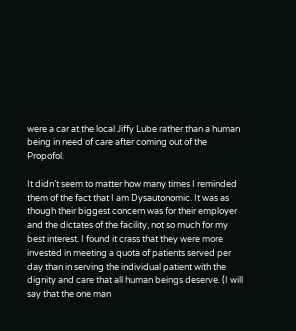were a car at the local Jiffy Lube rather than a human being in need of care after coming out of the Propofol.

It didn’t seem to matter how many times I reminded them of the fact that I am Dysautonomic. It was as though their biggest concern was for their employer and the dictates of the facility, not so much for my best interest. I found it crass that they were more invested in meeting a quota of patients served per day than in serving the individual patient with the dignity and care that all human beings deserve. (I will say that the one man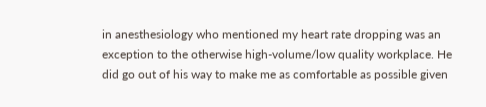in anesthesiology who mentioned my heart rate dropping was an exception to the otherwise high-volume/low quality workplace. He did go out of his way to make me as comfortable as possible given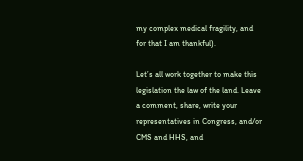my complex medical fragility, and for that I am thankful).

Let’s all work together to make this legislation the law of the land. Leave a comment, share, write your representatives in Congress, and/or CMS and HHS, and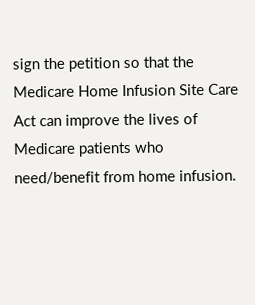sign the petition so that the Medicare Home Infusion Site Care Act can improve the lives of Medicare patients who need/benefit from home infusion.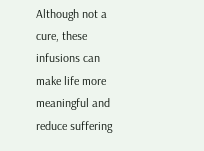Although not a cure, these infusions can make life more meaningful and reduce suffering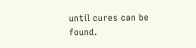until cures can be found.